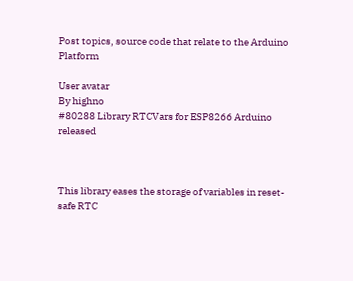Post topics, source code that relate to the Arduino Platform

User avatar
By highno
#80288 Library RTCVars for ESP8266 Arduino released



This library eases the storage of variables in reset-safe RTC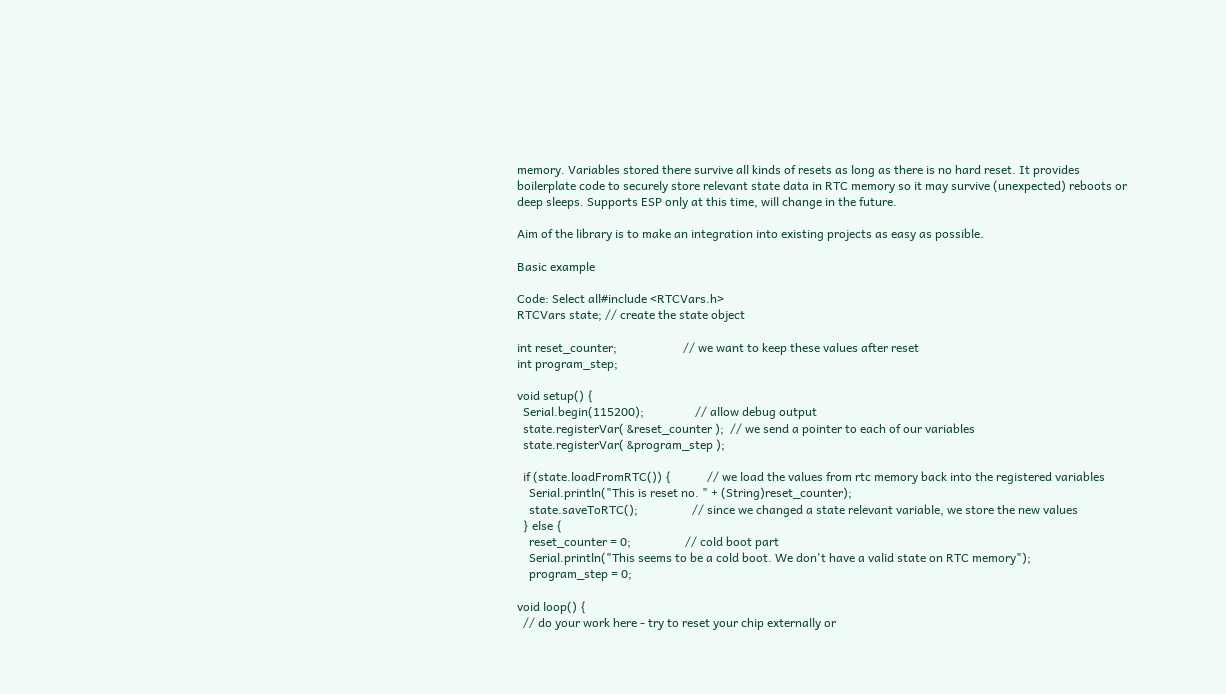memory. Variables stored there survive all kinds of resets as long as there is no hard reset. It provides boilerplate code to securely store relevant state data in RTC memory so it may survive (unexpected) reboots or deep sleeps. Supports ESP only at this time, will change in the future.

Aim of the library is to make an integration into existing projects as easy as possible.

Basic example

Code: Select all#include <RTCVars.h>
RTCVars state; // create the state object

int reset_counter;                      // we want to keep these values after reset
int program_step;

void setup() {
  Serial.begin(115200);                 // allow debug output
  state.registerVar( &reset_counter );  // we send a pointer to each of our variables
  state.registerVar( &program_step );

  if (state.loadFromRTC()) {            // we load the values from rtc memory back into the registered variables
    Serial.println("This is reset no. " + (String)reset_counter);
    state.saveToRTC();                  // since we changed a state relevant variable, we store the new values
  } else {
    reset_counter = 0;                  // cold boot part
    Serial.println("This seems to be a cold boot. We don't have a valid state on RTC memory");
    program_step = 0;

void loop() {
  // do your work here - try to reset your chip externally or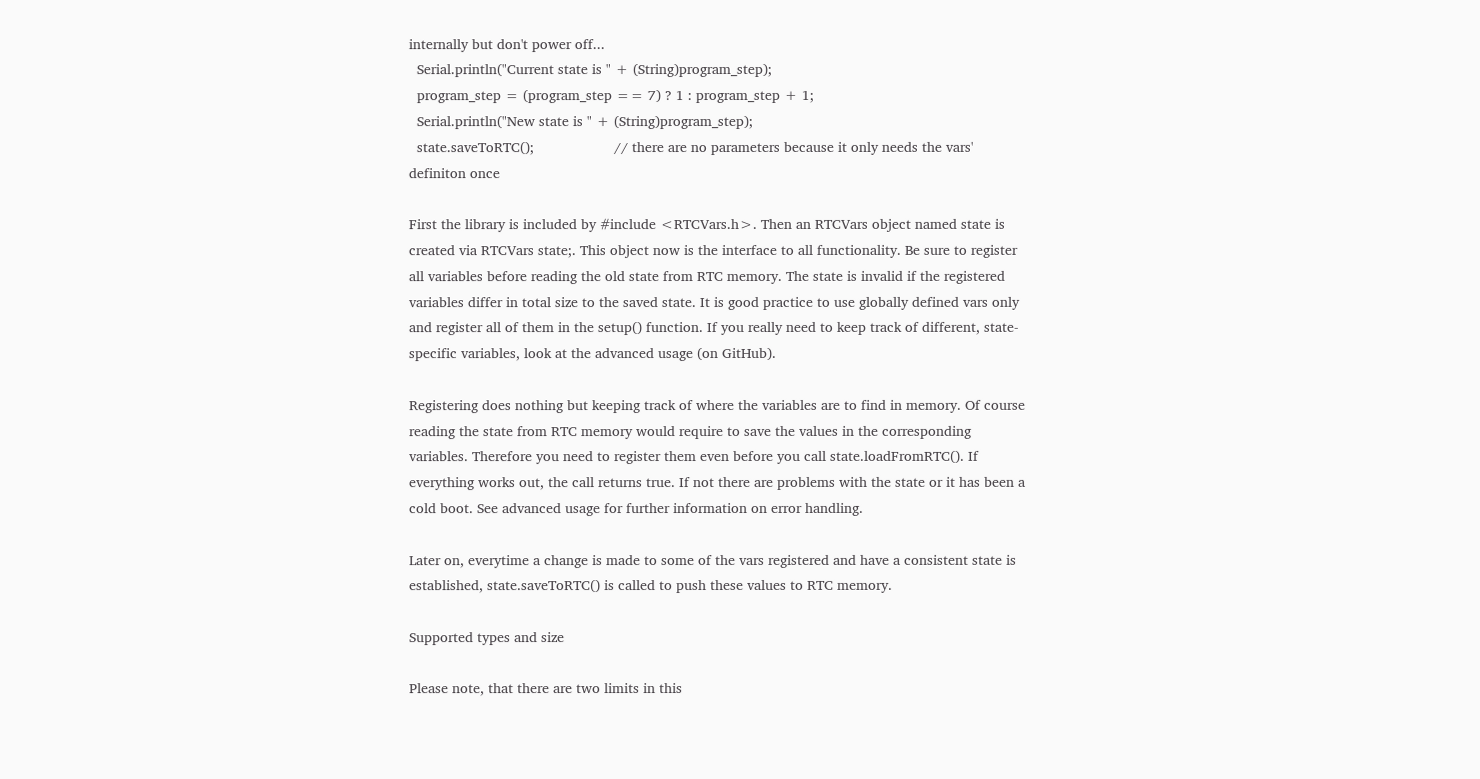internally but don't power off...
  Serial.println("Current state is " + (String)program_step);
  program_step = (program_step == 7) ? 1 : program_step + 1;
  Serial.println("New state is " + (String)program_step);
  state.saveToRTC();                    // there are no parameters because it only needs the vars' definiton once

First the library is included by #include <RTCVars.h>. Then an RTCVars object named state is created via RTCVars state;. This object now is the interface to all functionality. Be sure to register all variables before reading the old state from RTC memory. The state is invalid if the registered variables differ in total size to the saved state. It is good practice to use globally defined vars only and register all of them in the setup() function. If you really need to keep track of different, state-specific variables, look at the advanced usage (on GitHub).

Registering does nothing but keeping track of where the variables are to find in memory. Of course reading the state from RTC memory would require to save the values in the corresponding variables. Therefore you need to register them even before you call state.loadFromRTC(). If everything works out, the call returns true. If not there are problems with the state or it has been a cold boot. See advanced usage for further information on error handling.

Later on, everytime a change is made to some of the vars registered and have a consistent state is established, state.saveToRTC() is called to push these values to RTC memory.

Supported types and size

Please note, that there are two limits in this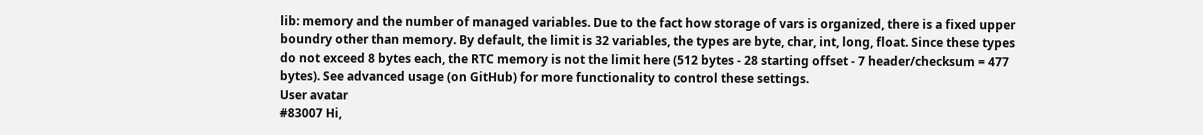lib: memory and the number of managed variables. Due to the fact how storage of vars is organized, there is a fixed upper boundry other than memory. By default, the limit is 32 variables, the types are byte, char, int, long, float. Since these types do not exceed 8 bytes each, the RTC memory is not the limit here (512 bytes - 28 starting offset - 7 header/checksum = 477 bytes). See advanced usage (on GitHub) for more functionality to control these settings.
User avatar
#83007 Hi,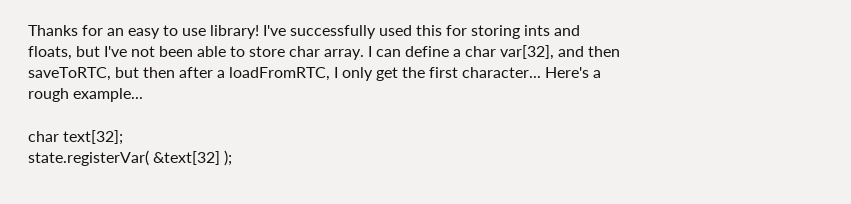Thanks for an easy to use library! I've successfully used this for storing ints and floats, but I've not been able to store char array. I can define a char var[32], and then saveToRTC, but then after a loadFromRTC, I only get the first character... Here's a rough example...

char text[32];
state.registerVar( &text[32] );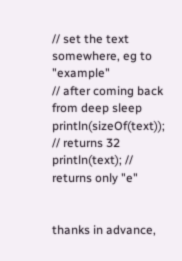// set the text somewhere, eg to "example"
// after coming back from deep sleep
println(sizeOf(text)); // returns 32
println(text); // returns only "e"


thanks in advance,